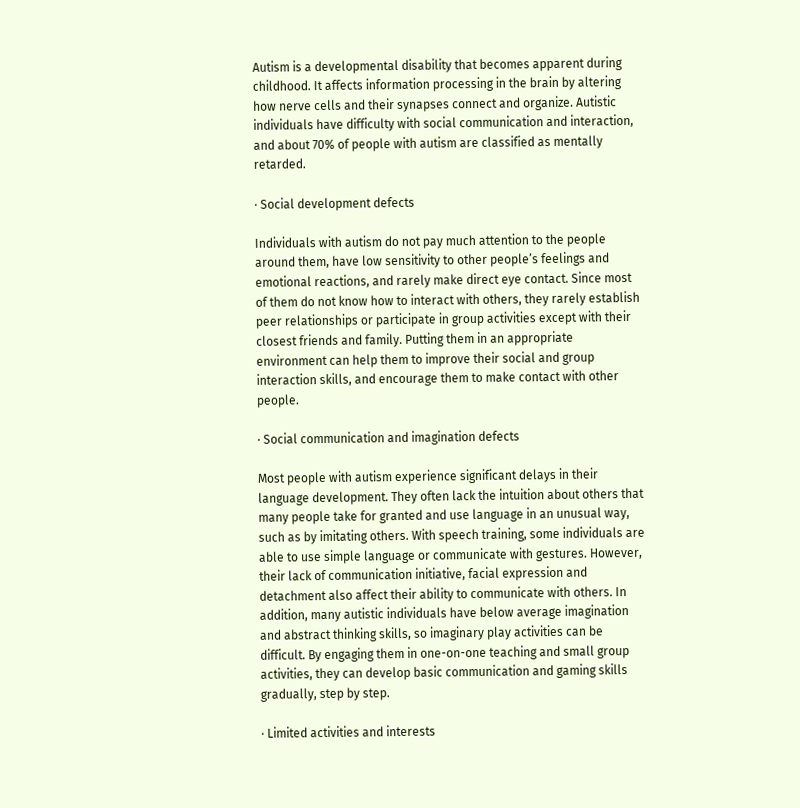Autism is a developmental disability that becomes apparent during childhood. It affects information processing in the brain by altering how nerve cells and their synapses connect and organize. Autistic individuals have difficulty with social communication and interaction, and about 70% of people with autism are classified as mentally retarded.

· Social development defects

Individuals with autism do not pay much attention to the people around them, have low sensitivity to other people’s feelings and emotional reactions, and rarely make direct eye contact. Since most of them do not know how to interact with others, they rarely establish peer relationships or participate in group activities except with their closest friends and family. Putting them in an appropriate environment can help them to improve their social and group interaction skills, and encourage them to make contact with other people.

· Social communication and imagination defects

Most people with autism experience significant delays in their language development. They often lack the intuition about others that many people take for granted and use language in an unusual way, such as by imitating others. With speech training, some individuals are able to use simple language or communicate with gestures. However, their lack of communication initiative, facial expression and detachment also affect their ability to communicate with others. In addition, many autistic individuals have below average imagination and abstract thinking skills, so imaginary play activities can be difficult. By engaging them in one-on-one teaching and small group activities, they can develop basic communication and gaming skills gradually, step by step.

· Limited activities and interests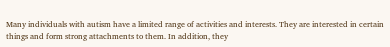Many individuals with autism have a limited range of activities and interests. They are interested in certain things and form strong attachments to them. In addition, they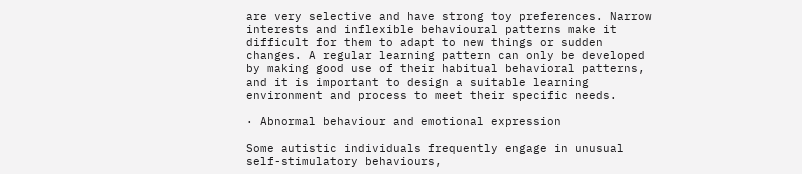are very selective and have strong toy preferences. Narrow interests and inflexible behavioural patterns make it difficult for them to adapt to new things or sudden changes. A regular learning pattern can only be developed by making good use of their habitual behavioral patterns, and it is important to design a suitable learning environment and process to meet their specific needs.

· Abnormal behaviour and emotional expression

Some autistic individuals frequently engage in unusual self-stimulatory behaviours,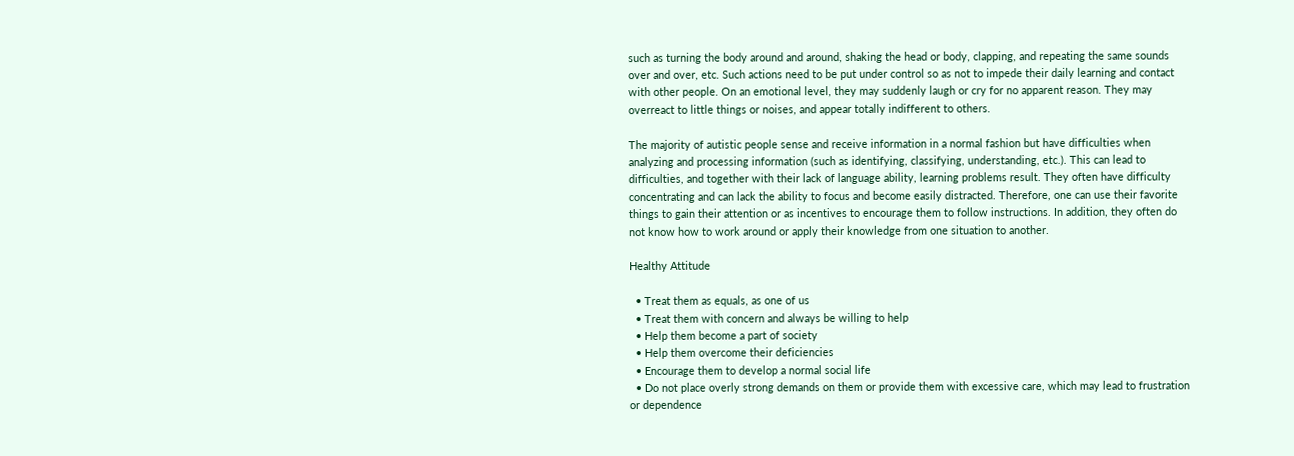such as turning the body around and around, shaking the head or body, clapping, and repeating the same sounds over and over, etc. Such actions need to be put under control so as not to impede their daily learning and contact with other people. On an emotional level, they may suddenly laugh or cry for no apparent reason. They may overreact to little things or noises, and appear totally indifferent to others.

The majority of autistic people sense and receive information in a normal fashion but have difficulties when analyzing and processing information (such as identifying, classifying, understanding, etc.). This can lead to difficulties, and together with their lack of language ability, learning problems result. They often have difficulty concentrating and can lack the ability to focus and become easily distracted. Therefore, one can use their favorite things to gain their attention or as incentives to encourage them to follow instructions. In addition, they often do not know how to work around or apply their knowledge from one situation to another.

Healthy Attitude

  • Treat them as equals, as one of us
  • Treat them with concern and always be willing to help
  • Help them become a part of society
  • Help them overcome their deficiencies
  • Encourage them to develop a normal social life
  • Do not place overly strong demands on them or provide them with excessive care, which may lead to frustration or dependence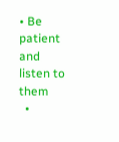• Be patient and listen to them
  •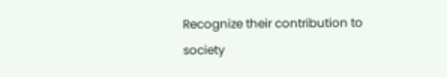Recognize their contribution to society